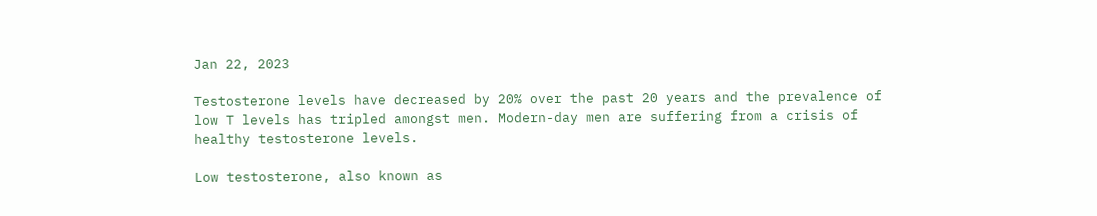Jan 22, 2023

Testosterone levels have decreased by 20% over the past 20 years and the prevalence of low T levels has tripled amongst men. Modern-day men are suffering from a crisis of healthy testosterone levels.

Low testosterone, also known as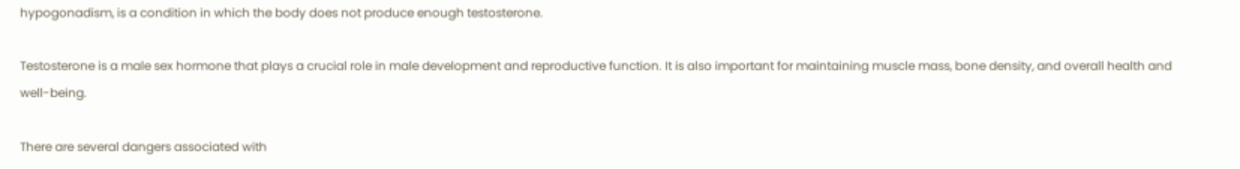hypogonadism, is a condition in which the body does not produce enough testosterone.

Testosterone is a male sex hormone that plays a crucial role in male development and reproductive function. It is also important for maintaining muscle mass, bone density, and overall health and well-being.

There are several dangers associated with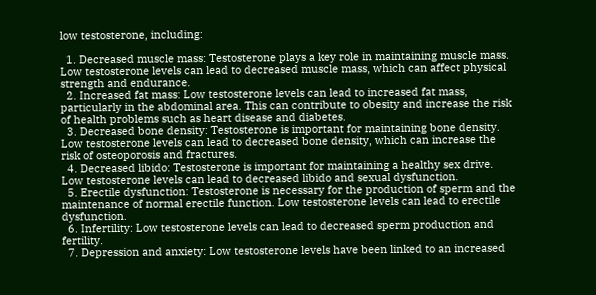low testosterone, including:

  1. Decreased muscle mass: Testosterone plays a key role in maintaining muscle mass. Low testosterone levels can lead to decreased muscle mass, which can affect physical strength and endurance.
  2. Increased fat mass: Low testosterone levels can lead to increased fat mass, particularly in the abdominal area. This can contribute to obesity and increase the risk of health problems such as heart disease and diabetes.
  3. Decreased bone density: Testosterone is important for maintaining bone density. Low testosterone levels can lead to decreased bone density, which can increase the risk of osteoporosis and fractures.
  4. Decreased libido: Testosterone is important for maintaining a healthy sex drive. Low testosterone levels can lead to decreased libido and sexual dysfunction.
  5. Erectile dysfunction: Testosterone is necessary for the production of sperm and the maintenance of normal erectile function. Low testosterone levels can lead to erectile dysfunction.
  6. Infertility: Low testosterone levels can lead to decreased sperm production and fertility.
  7. Depression and anxiety: Low testosterone levels have been linked to an increased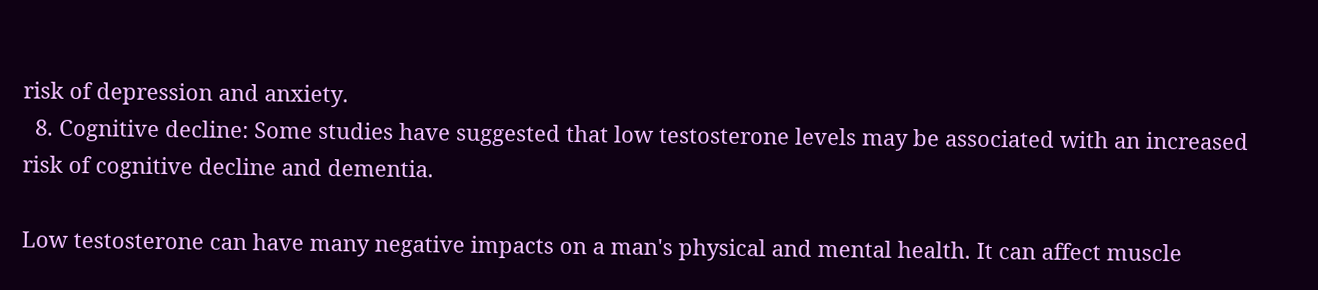risk of depression and anxiety.
  8. Cognitive decline: Some studies have suggested that low testosterone levels may be associated with an increased risk of cognitive decline and dementia.

Low testosterone can have many negative impacts on a man's physical and mental health. It can affect muscle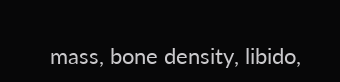mass, bone density, libido,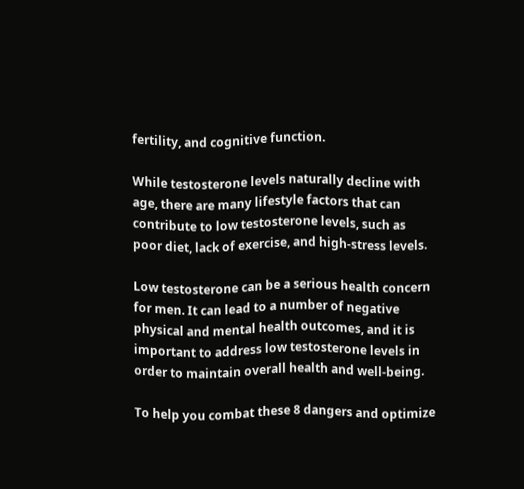fertility, and cognitive function.

While testosterone levels naturally decline with age, there are many lifestyle factors that can contribute to low testosterone levels, such as poor diet, lack of exercise, and high-stress levels.

Low testosterone can be a serious health concern for men. It can lead to a number of negative physical and mental health outcomes, and it is important to address low testosterone levels in order to maintain overall health and well-being.

To help you combat these 8 dangers and optimize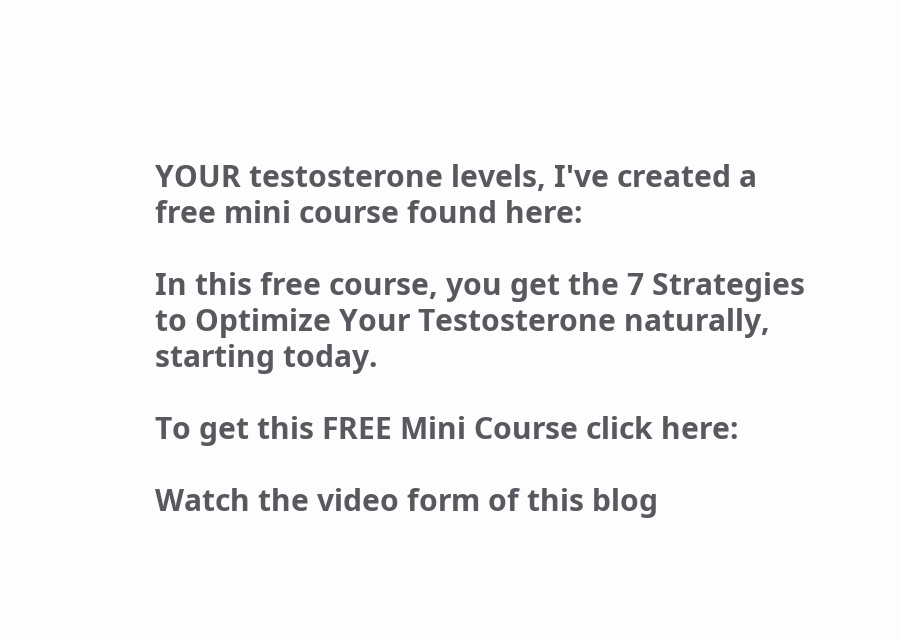YOUR testosterone levels, I've created a free mini course found here:

In this free course, you get the 7 Strategies to Optimize Your Testosterone naturally, starting today.

To get this FREE Mini Course click here:

Watch the video form of this blog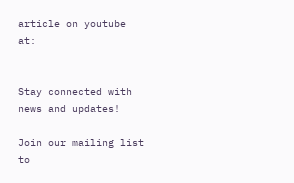article on youtube at:


Stay connected with news and updates!

Join our mailing list to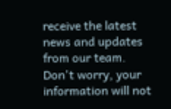receive the latest news and updates from our team.
Don't worry, your information will not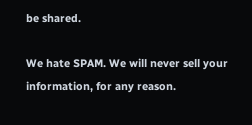be shared.

We hate SPAM. We will never sell your information, for any reason.